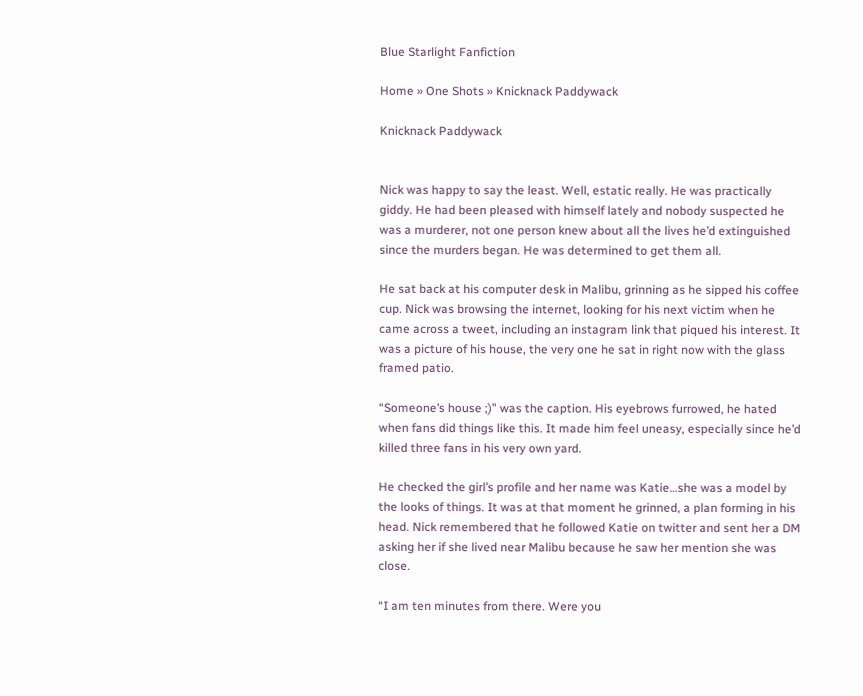Blue Starlight Fanfiction

Home » One Shots » Knicknack Paddywack

Knicknack Paddywack


Nick was happy to say the least. Well, estatic really. He was practically giddy. He had been pleased with himself lately and nobody suspected he was a murderer, not one person knew about all the lives he’d extinguished since the murders began. He was determined to get them all.

He sat back at his computer desk in Malibu, grinning as he sipped his coffee cup. Nick was browsing the internet, looking for his next victim when he came across a tweet, including an instagram link that piqued his interest. It was a picture of his house, the very one he sat in right now with the glass framed patio.

“Someone’s house ;)” was the caption. His eyebrows furrowed, he hated when fans did things like this. It made him feel uneasy, especially since he’d killed three fans in his very own yard.

He checked the girl’s profile and her name was Katie…she was a model by the looks of things. It was at that moment he grinned, a plan forming in his head. Nick remembered that he followed Katie on twitter and sent her a DM asking her if she lived near Malibu because he saw her mention she was close.

“I am ten minutes from there. Were you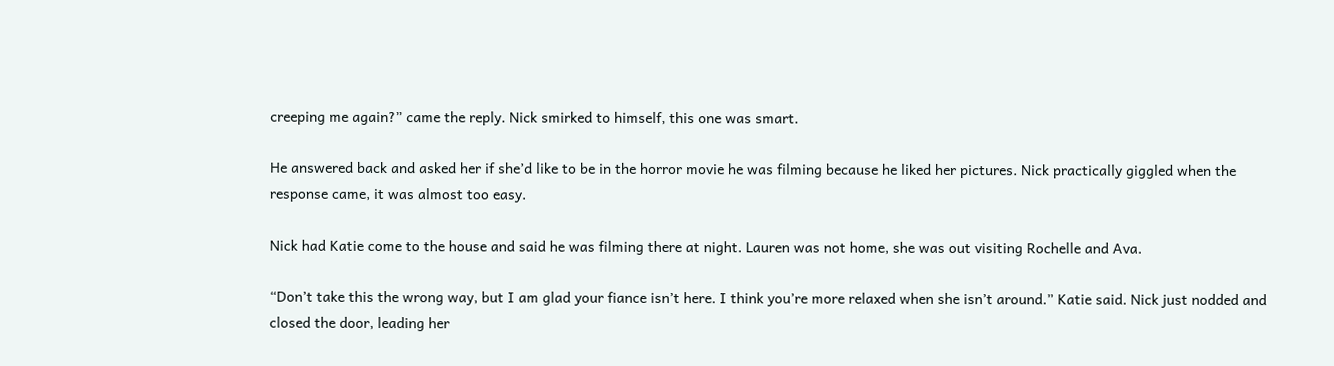creeping me again?” came the reply. Nick smirked to himself, this one was smart.

He answered back and asked her if she’d like to be in the horror movie he was filming because he liked her pictures. Nick practically giggled when the response came, it was almost too easy.

Nick had Katie come to the house and said he was filming there at night. Lauren was not home, she was out visiting Rochelle and Ava.

“Don’t take this the wrong way, but I am glad your fiance isn’t here. I think you’re more relaxed when she isn’t around.” Katie said. Nick just nodded and closed the door, leading her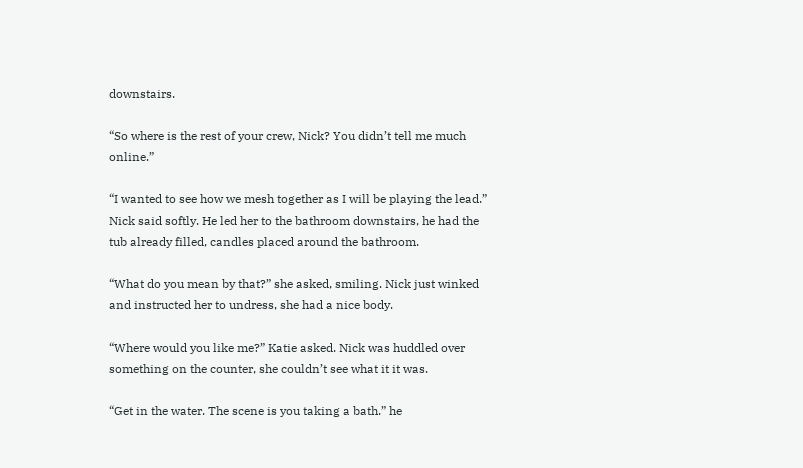downstairs.

“So where is the rest of your crew, Nick? You didn’t tell me much online.”

“I wanted to see how we mesh together as I will be playing the lead.” Nick said softly. He led her to the bathroom downstairs, he had the tub already filled, candles placed around the bathroom.

“What do you mean by that?” she asked, smiling. Nick just winked and instructed her to undress, she had a nice body.

“Where would you like me?” Katie asked. Nick was huddled over something on the counter, she couldn’t see what it it was.

“Get in the water. The scene is you taking a bath.” he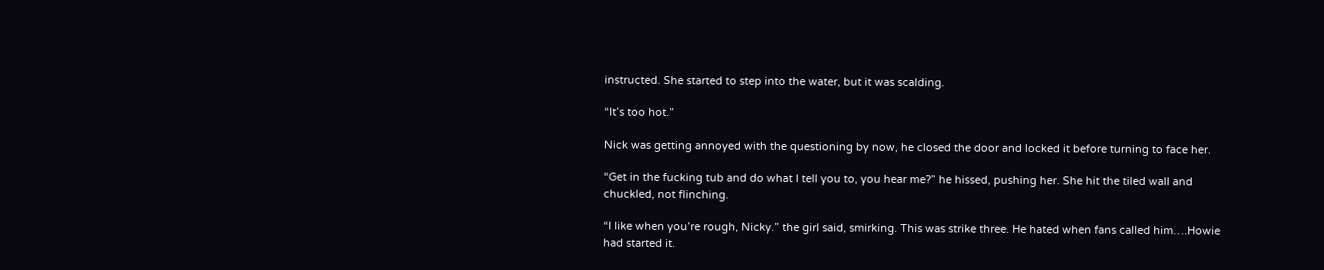instructed. She started to step into the water, but it was scalding.

“It’s too hot.”

Nick was getting annoyed with the questioning by now, he closed the door and locked it before turning to face her.

“Get in the fucking tub and do what I tell you to, you hear me?” he hissed, pushing her. She hit the tiled wall and chuckled, not flinching.

“I like when you’re rough, Nicky.” the girl said, smirking. This was strike three. He hated when fans called him….Howie had started it.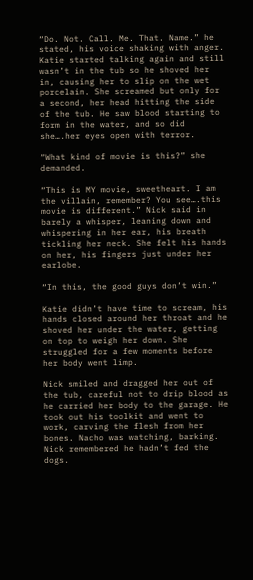“Do. Not. Call. Me. That. Name.” he stated, his voice shaking with anger. Katie started talking again and still wasn’t in the tub so he shoved her in, causing her to slip on the wet porcelain. She screamed but only for a second, her head hitting the side of the tub. He saw blood starting to form in the water, and so did she….her eyes open with terror.

“What kind of movie is this?” she demanded.

“This is MY movie, sweetheart. I am the villain, remember? You see….this movie is different.” Nick said in barely a whisper, leaning down and whispering in her ear, his breath tickling her neck. She felt his hands on her, his fingers just under her earlobe.

“In this, the good guys don’t win.”

Katie didn’t have time to scream, his hands closed around her throat and he shoved her under the water, getting on top to weigh her down. She struggled for a few moments before her body went limp.

Nick smiled and dragged her out of the tub, careful not to drip blood as he carried her body to the garage. He took out his toolkit and went to work, carving the flesh from her bones. Nacho was watching, barking. Nick remembered he hadn’t fed the dogs.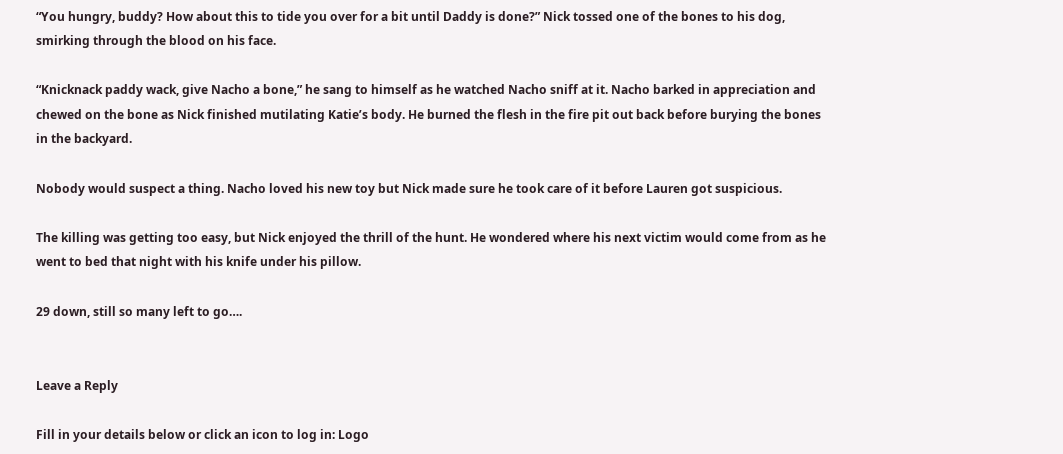“You hungry, buddy? How about this to tide you over for a bit until Daddy is done?” Nick tossed one of the bones to his dog, smirking through the blood on his face.

“Knicknack paddy wack, give Nacho a bone,” he sang to himself as he watched Nacho sniff at it. Nacho barked in appreciation and chewed on the bone as Nick finished mutilating Katie’s body. He burned the flesh in the fire pit out back before burying the bones in the backyard.

Nobody would suspect a thing. Nacho loved his new toy but Nick made sure he took care of it before Lauren got suspicious.

The killing was getting too easy, but Nick enjoyed the thrill of the hunt. He wondered where his next victim would come from as he went to bed that night with his knife under his pillow.

29 down, still so many left to go….


Leave a Reply

Fill in your details below or click an icon to log in: Logo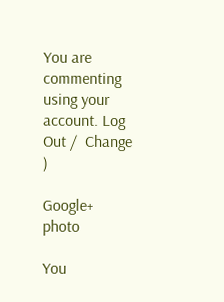You are commenting using your account. Log Out /  Change )

Google+ photo

You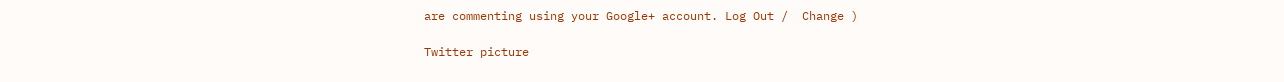are commenting using your Google+ account. Log Out /  Change )

Twitter picture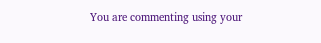You are commenting using your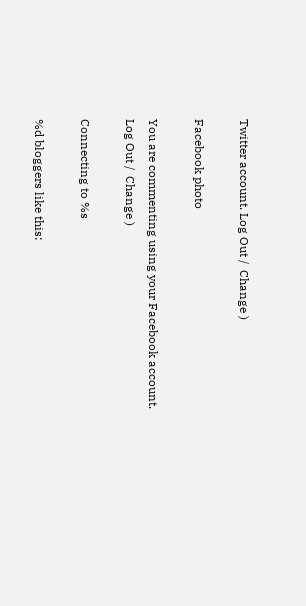Twitter account. Log Out /  Change )

Facebook photo

You are commenting using your Facebook account. Log Out /  Change )

Connecting to %s

%d bloggers like this: